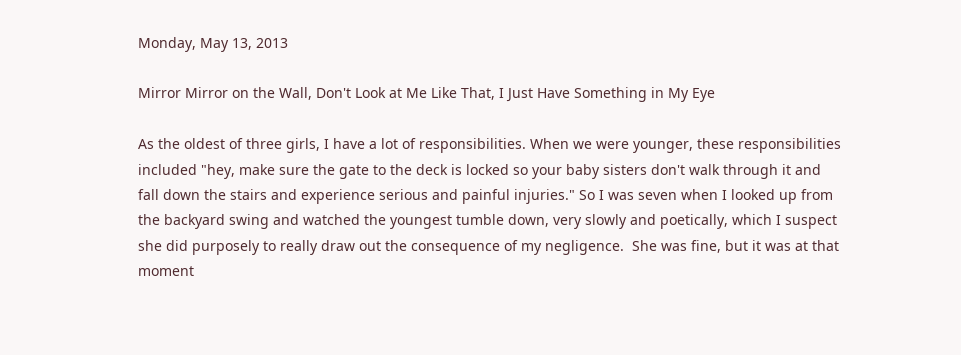Monday, May 13, 2013

Mirror Mirror on the Wall, Don't Look at Me Like That, I Just Have Something in My Eye

As the oldest of three girls, I have a lot of responsibilities. When we were younger, these responsibilities included "hey, make sure the gate to the deck is locked so your baby sisters don't walk through it and fall down the stairs and experience serious and painful injuries." So I was seven when I looked up from the backyard swing and watched the youngest tumble down, very slowly and poetically, which I suspect she did purposely to really draw out the consequence of my negligence.  She was fine, but it was at that moment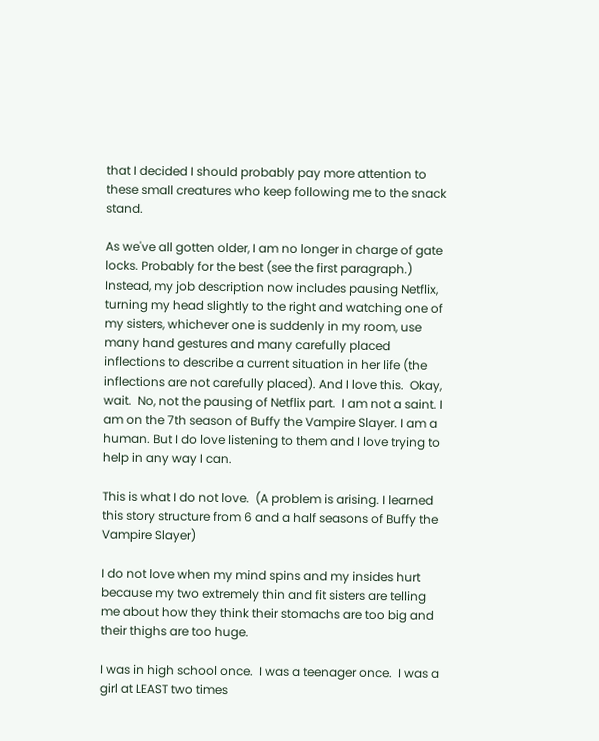that I decided I should probably pay more attention to these small creatures who keep following me to the snack stand.

As we've all gotten older, I am no longer in charge of gate locks. Probably for the best (see the first paragraph.)  Instead, my job description now includes pausing Netflix, turning my head slightly to the right and watching one of my sisters, whichever one is suddenly in my room, use many hand gestures and many carefully placed inflections to describe a current situation in her life (the inflections are not carefully placed). And I love this.  Okay, wait.  No, not the pausing of Netflix part.  I am not a saint. I am on the 7th season of Buffy the Vampire Slayer. I am a human. But I do love listening to them and I love trying to help in any way I can.

This is what I do not love.  (A problem is arising. I learned this story structure from 6 and a half seasons of Buffy the Vampire Slayer)

I do not love when my mind spins and my insides hurt because my two extremely thin and fit sisters are telling me about how they think their stomachs are too big and their thighs are too huge.

I was in high school once.  I was a teenager once.  I was a girl at LEAST two times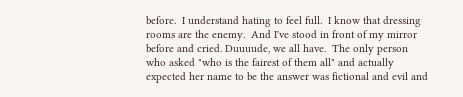before.  I understand hating to feel full.  I know that dressing rooms are the enemy.  And I've stood in front of my mirror before and cried. Duuuude, we all have.  The only person who asked "who is the fairest of them all" and actually expected her name to be the answer was fictional and evil and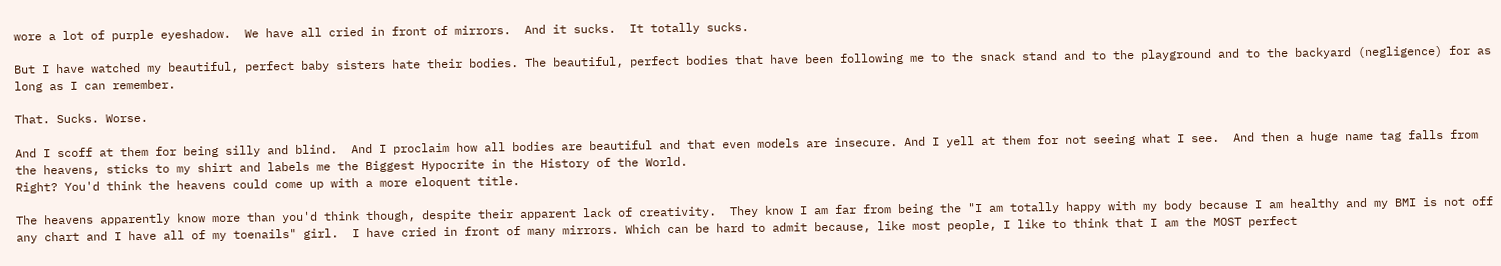wore a lot of purple eyeshadow.  We have all cried in front of mirrors.  And it sucks.  It totally sucks.

But I have watched my beautiful, perfect baby sisters hate their bodies. The beautiful, perfect bodies that have been following me to the snack stand and to the playground and to the backyard (negligence) for as long as I can remember.

That. Sucks. Worse.

And I scoff at them for being silly and blind.  And I proclaim how all bodies are beautiful and that even models are insecure. And I yell at them for not seeing what I see.  And then a huge name tag falls from the heavens, sticks to my shirt and labels me the Biggest Hypocrite in the History of the World.
Right? You'd think the heavens could come up with a more eloquent title.

The heavens apparently know more than you'd think though, despite their apparent lack of creativity.  They know I am far from being the "I am totally happy with my body because I am healthy and my BMI is not off any chart and I have all of my toenails" girl.  I have cried in front of many mirrors. Which can be hard to admit because, like most people, I like to think that I am the MOST perfect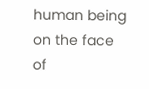human being on the face of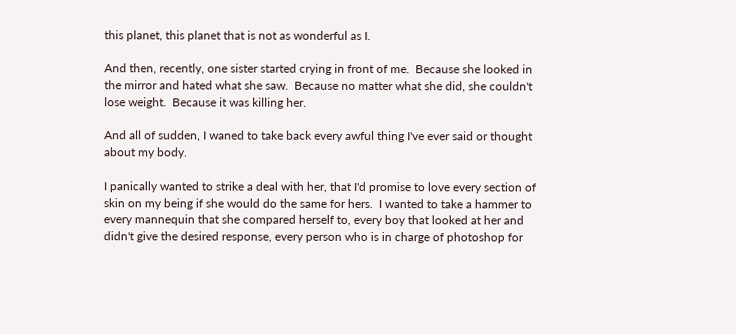this planet, this planet that is not as wonderful as I.

And then, recently, one sister started crying in front of me.  Because she looked in the mirror and hated what she saw.  Because no matter what she did, she couldn't lose weight.  Because it was killing her.

And all of sudden, I waned to take back every awful thing I've ever said or thought about my body.

I panically wanted to strike a deal with her, that I'd promise to love every section of skin on my being if she would do the same for hers.  I wanted to take a hammer to every mannequin that she compared herself to, every boy that looked at her and didn't give the desired response, every person who is in charge of photoshop for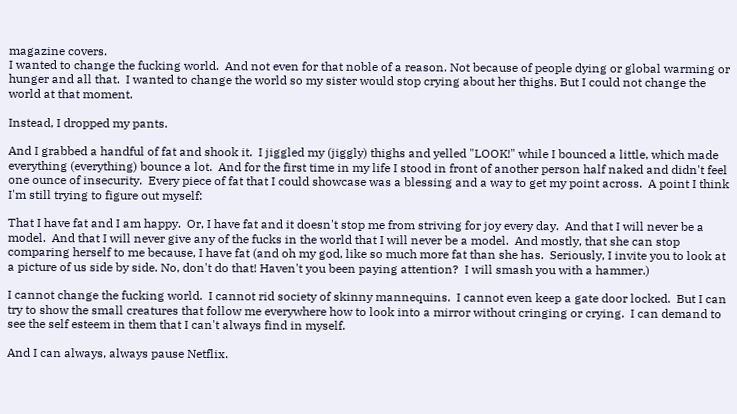magazine covers.
I wanted to change the fucking world.  And not even for that noble of a reason. Not because of people dying or global warming or hunger and all that.  I wanted to change the world so my sister would stop crying about her thighs. But I could not change the world at that moment.

Instead, I dropped my pants.

And I grabbed a handful of fat and shook it.  I jiggled my (jiggly) thighs and yelled "LOOK!" while I bounced a little, which made everything (everything) bounce a lot.  And for the first time in my life I stood in front of another person half naked and didn't feel one ounce of insecurity.  Every piece of fat that I could showcase was a blessing and a way to get my point across.  A point I think I'm still trying to figure out myself:

That I have fat and I am happy.  Or, I have fat and it doesn't stop me from striving for joy every day.  And that I will never be a model.  And that I will never give any of the fucks in the world that I will never be a model.  And mostly, that she can stop comparing herself to me because, I have fat (and oh my god, like so much more fat than she has.  Seriously, I invite you to look at a picture of us side by side. No, don't do that! Haven't you been paying attention?  I will smash you with a hammer.)

I cannot change the fucking world.  I cannot rid society of skinny mannequins.  I cannot even keep a gate door locked.  But I can try to show the small creatures that follow me everywhere how to look into a mirror without cringing or crying.  I can demand to see the self esteem in them that I can't always find in myself.

And I can always, always pause Netflix.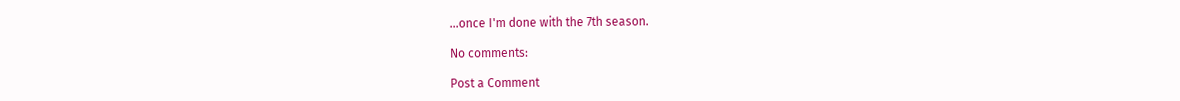...once I'm done with the 7th season.

No comments:

Post a Comment